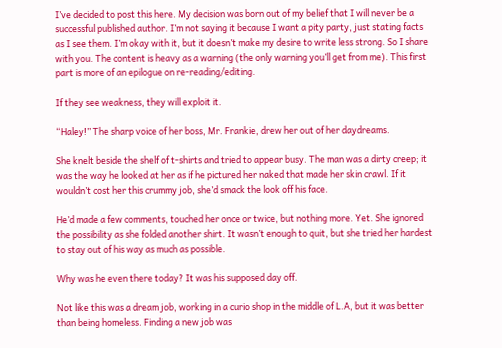I’ve decided to post this here. My decision was born out of my belief that I will never be a successful published author. I’m not saying it because I want a pity party, just stating facts as I see them. I’m okay with it, but it doesn’t make my desire to write less strong. So I share with you. The content is heavy as a warning (the only warning you’ll get from me). This first part is more of an epilogue on re-reading/editing.

If they see weakness, they will exploit it.

“Haley!” The sharp voice of her boss, Mr. Frankie, drew her out of her daydreams.

She knelt beside the shelf of t-shirts and tried to appear busy. The man was a dirty creep; it was the way he looked at her as if he pictured her naked that made her skin crawl. If it wouldn’t cost her this crummy job, she’d smack the look off his face.

He’d made a few comments, touched her once or twice, but nothing more. Yet. She ignored the possibility as she folded another shirt. It wasn’t enough to quit, but she tried her hardest to stay out of his way as much as possible.

Why was he even there today? It was his supposed day off.

Not like this was a dream job, working in a curio shop in the middle of L.A, but it was better than being homeless. Finding a new job was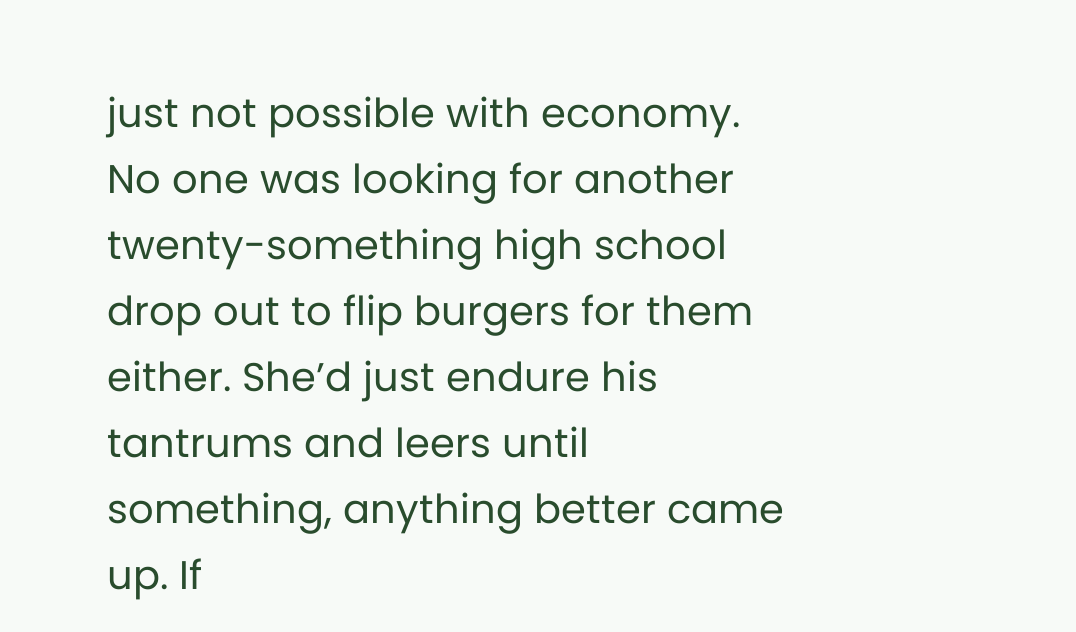just not possible with economy. No one was looking for another twenty-something high school drop out to flip burgers for them either. She’d just endure his tantrums and leers until something, anything better came up. If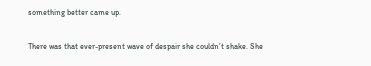something better came up.

There was that ever-present wave of despair she couldn’t shake. She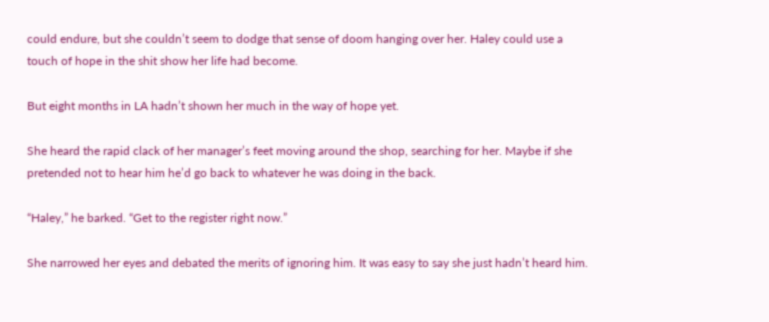could endure, but she couldn’t seem to dodge that sense of doom hanging over her. Haley could use a touch of hope in the shit show her life had become.

But eight months in LA hadn’t shown her much in the way of hope yet.

She heard the rapid clack of her manager’s feet moving around the shop, searching for her. Maybe if she pretended not to hear him he’d go back to whatever he was doing in the back.

“Haley,” he barked. “Get to the register right now.”

She narrowed her eyes and debated the merits of ignoring him. It was easy to say she just hadn’t heard him.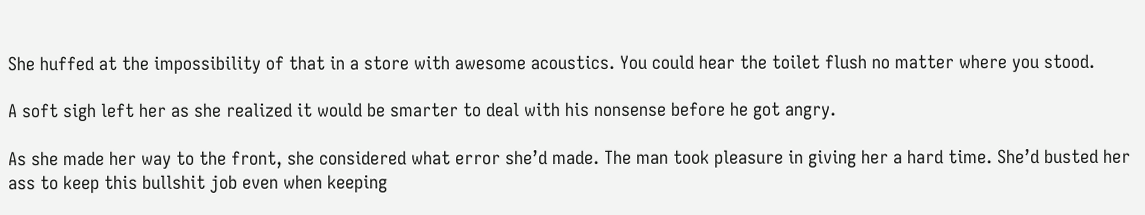She huffed at the impossibility of that in a store with awesome acoustics. You could hear the toilet flush no matter where you stood.

A soft sigh left her as she realized it would be smarter to deal with his nonsense before he got angry.

As she made her way to the front, she considered what error she’d made. The man took pleasure in giving her a hard time. She’d busted her ass to keep this bullshit job even when keeping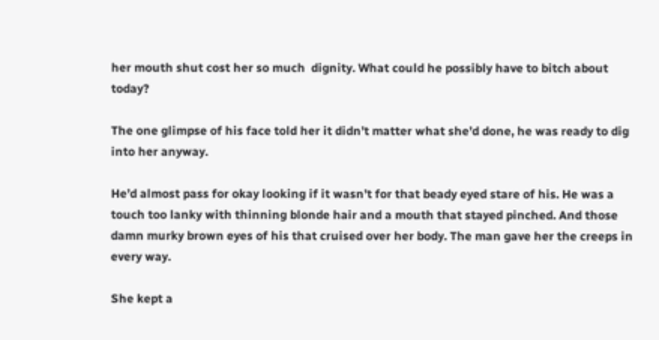her mouth shut cost her so much  dignity. What could he possibly have to bitch about today?

The one glimpse of his face told her it didn’t matter what she’d done, he was ready to dig into her anyway.

He’d almost pass for okay looking if it wasn’t for that beady eyed stare of his. He was a touch too lanky with thinning blonde hair and a mouth that stayed pinched. And those damn murky brown eyes of his that cruised over her body. The man gave her the creeps in every way.

She kept a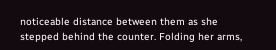noticeable distance between them as she stepped behind the counter. Folding her arms,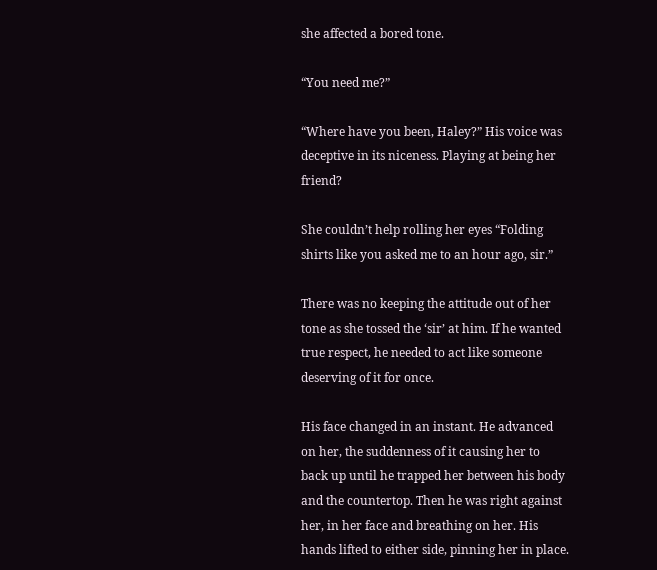she affected a bored tone.

“You need me?”

“Where have you been, Haley?” His voice was deceptive in its niceness. Playing at being her friend?

She couldn’t help rolling her eyes “Folding shirts like you asked me to an hour ago, sir.”

There was no keeping the attitude out of her tone as she tossed the ‘sir’ at him. If he wanted true respect, he needed to act like someone deserving of it for once.

His face changed in an instant. He advanced on her, the suddenness of it causing her to back up until he trapped her between his body and the countertop. Then he was right against her, in her face and breathing on her. His hands lifted to either side, pinning her in place.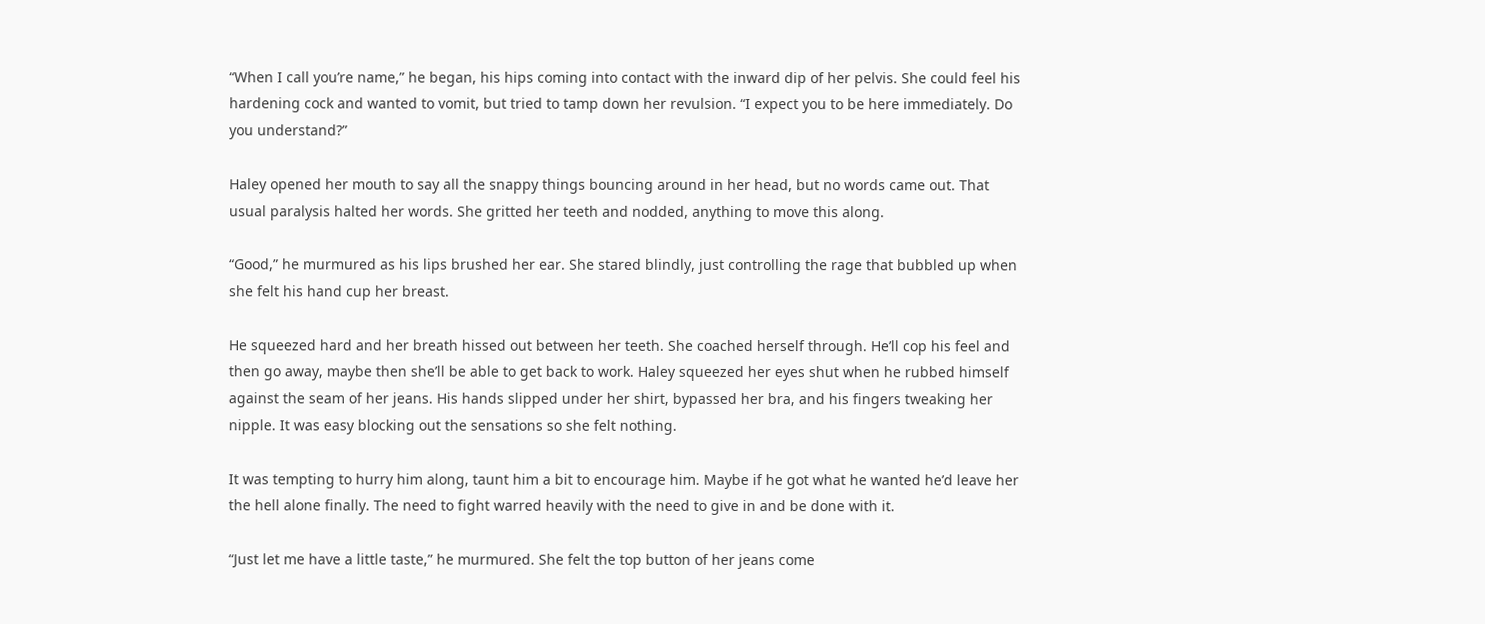“When I call you’re name,” he began, his hips coming into contact with the inward dip of her pelvis. She could feel his hardening cock and wanted to vomit, but tried to tamp down her revulsion. “I expect you to be here immediately. Do you understand?”

Haley opened her mouth to say all the snappy things bouncing around in her head, but no words came out. That usual paralysis halted her words. She gritted her teeth and nodded, anything to move this along.

“Good,” he murmured as his lips brushed her ear. She stared blindly, just controlling the rage that bubbled up when she felt his hand cup her breast.

He squeezed hard and her breath hissed out between her teeth. She coached herself through. He’ll cop his feel and then go away, maybe then she’ll be able to get back to work. Haley squeezed her eyes shut when he rubbed himself against the seam of her jeans. His hands slipped under her shirt, bypassed her bra, and his fingers tweaking her nipple. It was easy blocking out the sensations so she felt nothing.

It was tempting to hurry him along, taunt him a bit to encourage him. Maybe if he got what he wanted he’d leave her the hell alone finally. The need to fight warred heavily with the need to give in and be done with it.

“Just let me have a little taste,” he murmured. She felt the top button of her jeans come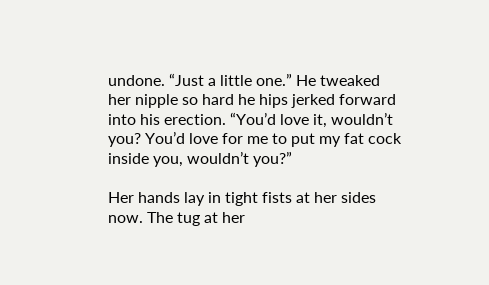undone. “Just a little one.” He tweaked her nipple so hard he hips jerked forward into his erection. “You’d love it, wouldn’t you? You’d love for me to put my fat cock inside you, wouldn’t you?”

Her hands lay in tight fists at her sides now. The tug at her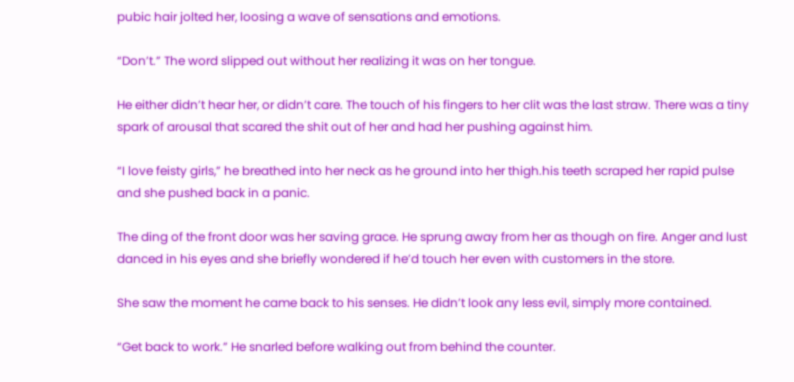pubic hair jolted her, loosing a wave of sensations and emotions.

“Don’t.” The word slipped out without her realizing it was on her tongue.

He either didn’t hear her, or didn’t care. The touch of his fingers to her clit was the last straw. There was a tiny spark of arousal that scared the shit out of her and had her pushing against him.

“I love feisty girls,” he breathed into her neck as he ground into her thigh.his teeth scraped her rapid pulse and she pushed back in a panic.

The ding of the front door was her saving grace. He sprung away from her as though on fire. Anger and lust danced in his eyes and she briefly wondered if he’d touch her even with customers in the store.

She saw the moment he came back to his senses. He didn’t look any less evil, simply more contained.

“Get back to work.” He snarled before walking out from behind the counter.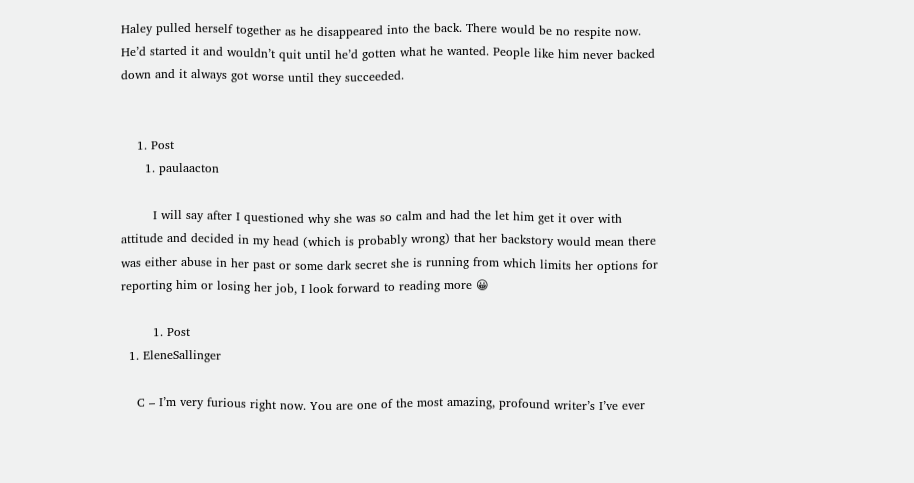Haley pulled herself together as he disappeared into the back. There would be no respite now. He’d started it and wouldn’t quit until he’d gotten what he wanted. People like him never backed down and it always got worse until they succeeded.


    1. Post
      1. paulaacton

        I will say after I questioned why she was so calm and had the let him get it over with attitude and decided in my head (which is probably wrong) that her backstory would mean there was either abuse in her past or some dark secret she is running from which limits her options for reporting him or losing her job, I look forward to reading more 😀

        1. Post
  1. EleneSallinger

    C – I’m very furious right now. You are one of the most amazing, profound writer’s I’ve ever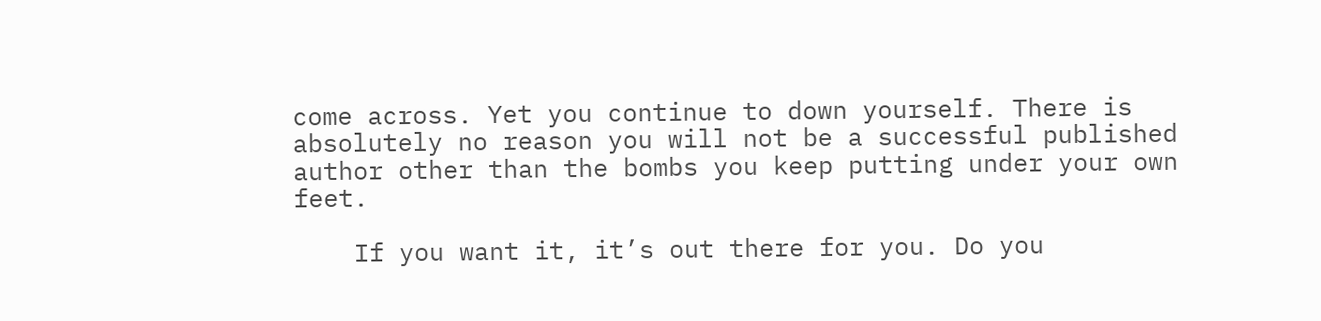come across. Yet you continue to down yourself. There is absolutely no reason you will not be a successful published author other than the bombs you keep putting under your own feet.

    If you want it, it’s out there for you. Do you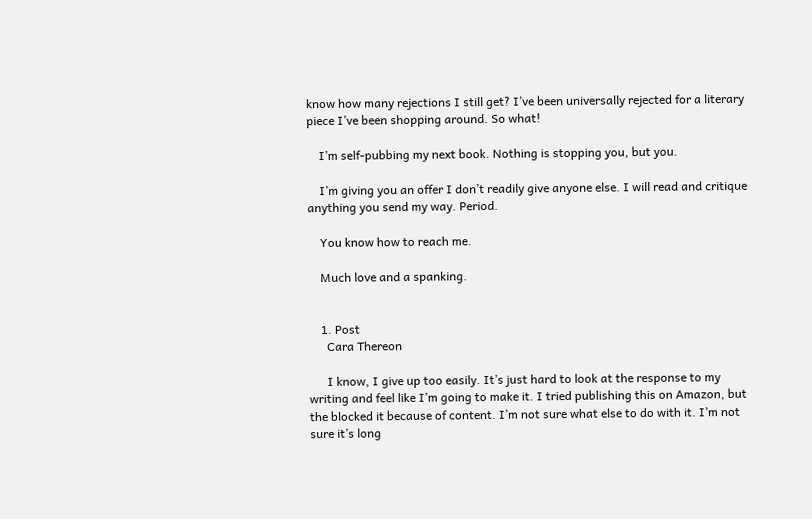know how many rejections I still get? I’ve been universally rejected for a literary piece I’ve been shopping around. So what!

    I’m self-pubbing my next book. Nothing is stopping you, but you.

    I’m giving you an offer I don’t readily give anyone else. I will read and critique anything you send my way. Period.

    You know how to reach me.

    Much love and a spanking.


    1. Post
      Cara Thereon

      I know, I give up too easily. It’s just hard to look at the response to my writing and feel like I’m going to make it. I tried publishing this on Amazon, but the blocked it because of content. I’m not sure what else to do with it. I’m not sure it’s long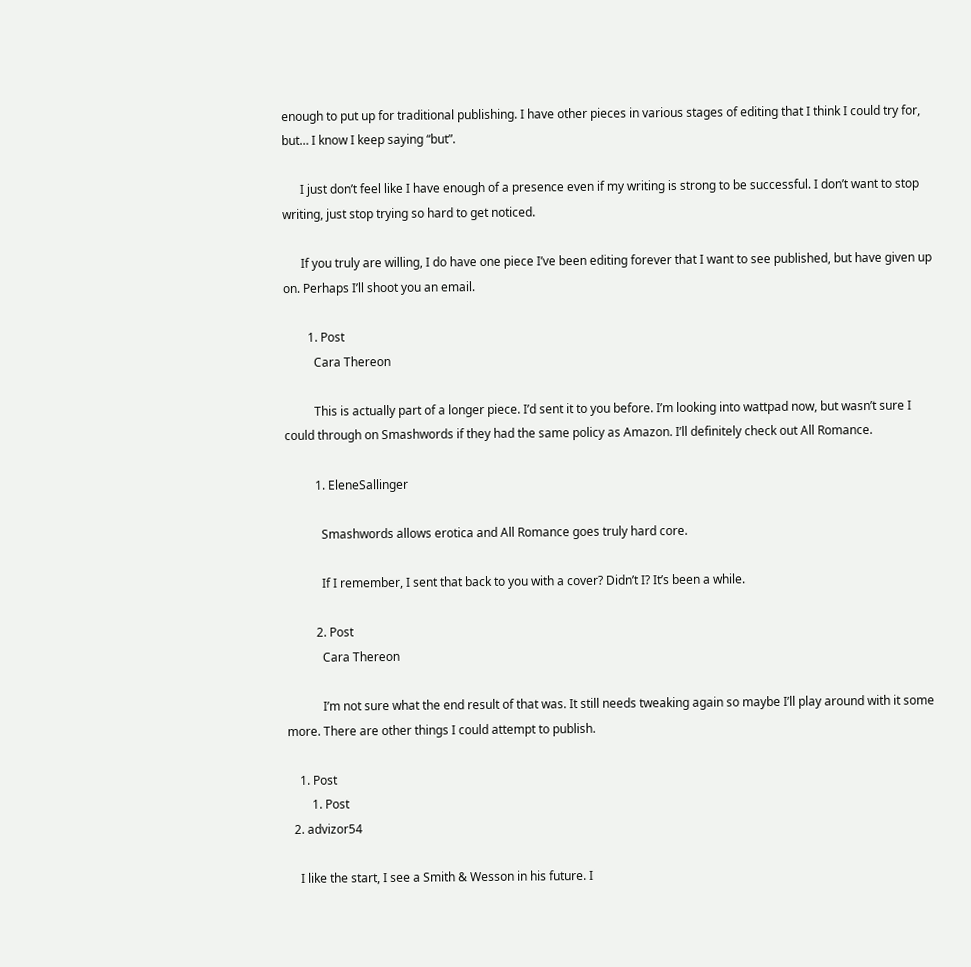enough to put up for traditional publishing. I have other pieces in various stages of editing that I think I could try for, but… I know I keep saying “but”.

      I just don’t feel like I have enough of a presence even if my writing is strong to be successful. I don’t want to stop writing, just stop trying so hard to get noticed.

      If you truly are willing, I do have one piece I’ve been editing forever that I want to see published, but have given up on. Perhaps I’ll shoot you an email.

        1. Post
          Cara Thereon

          This is actually part of a longer piece. I’d sent it to you before. I’m looking into wattpad now, but wasn’t sure I could through on Smashwords if they had the same policy as Amazon. I’ll definitely check out All Romance.

          1. EleneSallinger

            Smashwords allows erotica and All Romance goes truly hard core.

            If I remember, I sent that back to you with a cover? Didn’t I? It’s been a while.

          2. Post
            Cara Thereon

            I’m not sure what the end result of that was. It still needs tweaking again so maybe I’ll play around with it some more. There are other things I could attempt to publish.

    1. Post
        1. Post
  2. advizor54

    I like the start, I see a Smith & Wesson in his future. I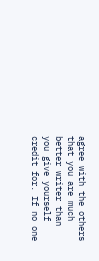agree with the others that you are much better writer than you give yourself credit for. If no one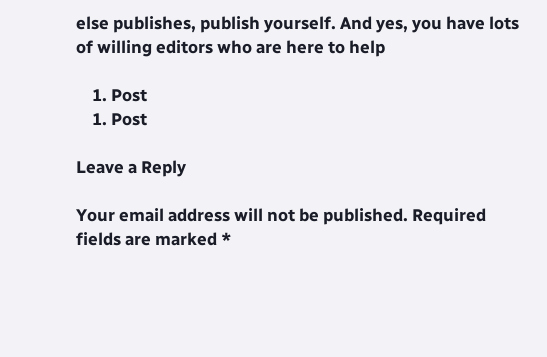else publishes, publish yourself. And yes, you have lots of willing editors who are here to help

    1. Post
    1. Post

Leave a Reply

Your email address will not be published. Required fields are marked *